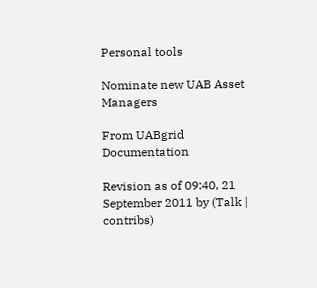Personal tools

Nominate new UAB Asset Managers

From UABgrid Documentation

Revision as of 09:40, 21 September 2011 by (Talk | contribs)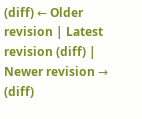(diff) ← Older revision | Latest revision (diff) | Newer revision → (diff)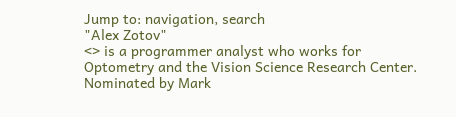Jump to: navigation, search
"Alex Zotov"
<> is a programmer analyst who works for Optometry and the Vision Science Research Center. Nominated by Mark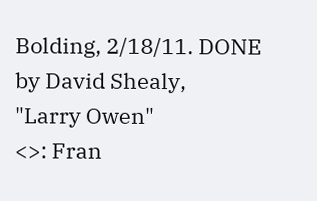Bolding, 2/18/11. DONE by David Shealy,
"Larry Owen"
<>: Fran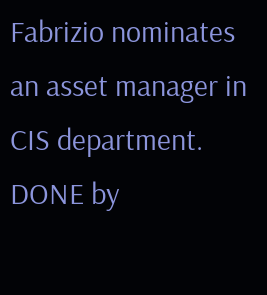Fabrizio nominates an asset manager in CIS department. DONE by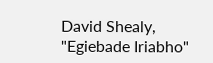David Shealy,
"Egiebade Iriabho"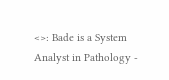<>: Bade is a System Analyst in Pathology -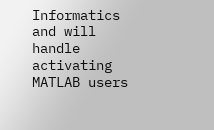Informatics and will handle activating MATLAB users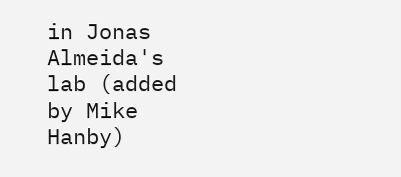in Jonas Almeida's lab (added by Mike Hanby)